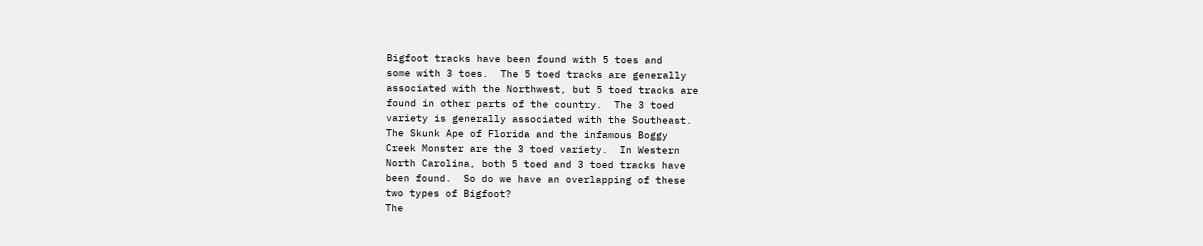Bigfoot tracks have been found with 5 toes and
some with 3 toes.  The 5 toed tracks are generally
associated with the Northwest, but 5 toed tracks are
found in other parts of the country.  The 3 toed
variety is generally associated with the Southeast.
The Skunk Ape of Florida and the infamous Boggy
Creek Monster are the 3 toed variety.  In Western
North Carolina, both 5 toed and 3 toed tracks have
been found.  So do we have an overlapping of these
two types of Bigfoot?
The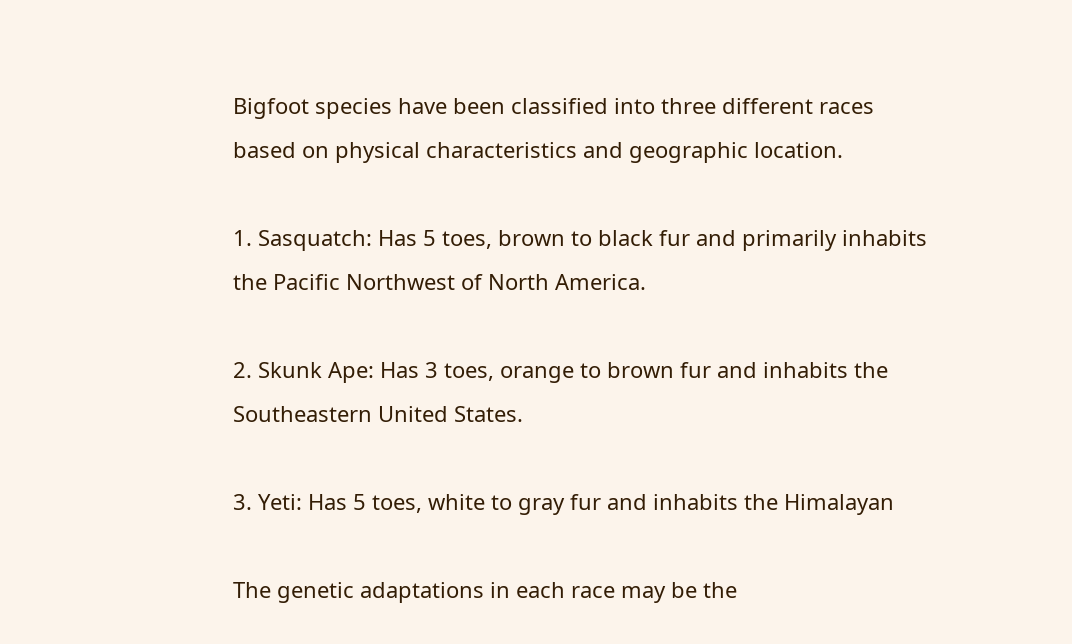Bigfoot species have been classified into three different races
based on physical characteristics and geographic location.

1. Sasquatch: Has 5 toes, brown to black fur and primarily inhabits
the Pacific Northwest of North America.

2. Skunk Ape: Has 3 toes, orange to brown fur and inhabits the
Southeastern United States.

3. Yeti: Has 5 toes, white to gray fur and inhabits the Himalayan

The genetic adaptations in each race may be the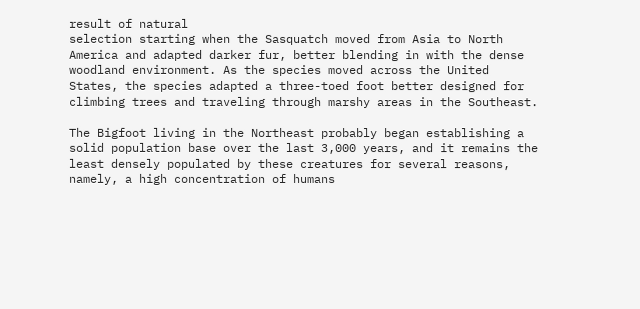result of natural
selection starting when the Sasquatch moved from Asia to North
America and adapted darker fur, better blending in with the dense
woodland environment. As the species moved across the United
States, the species adapted a three-toed foot better designed for
climbing trees and traveling through marshy areas in the Southeast.

The Bigfoot living in the Northeast probably began establishing a
solid population base over the last 3,000 years, and it remains the
least densely populated by these creatures for several reasons,
namely, a high concentration of humans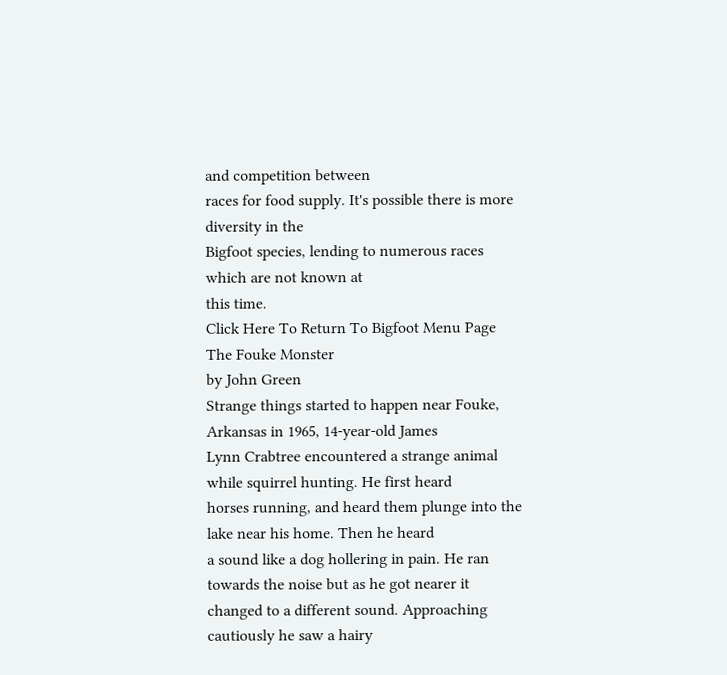and competition between
races for food supply. It's possible there is more diversity in the
Bigfoot species, lending to numerous races which are not known at
this time.
Click Here To Return To Bigfoot Menu Page
The Fouke Monster
by John Green
Strange things started to happen near Fouke, Arkansas in 1965, 14-year-old James
Lynn Crabtree encountered a strange animal while squirrel hunting. He first heard
horses running, and heard them plunge into the lake near his home. Then he heard
a sound like a dog hollering in pain. He ran towards the noise but as he got nearer it
changed to a different sound. Approaching cautiously he saw a hairy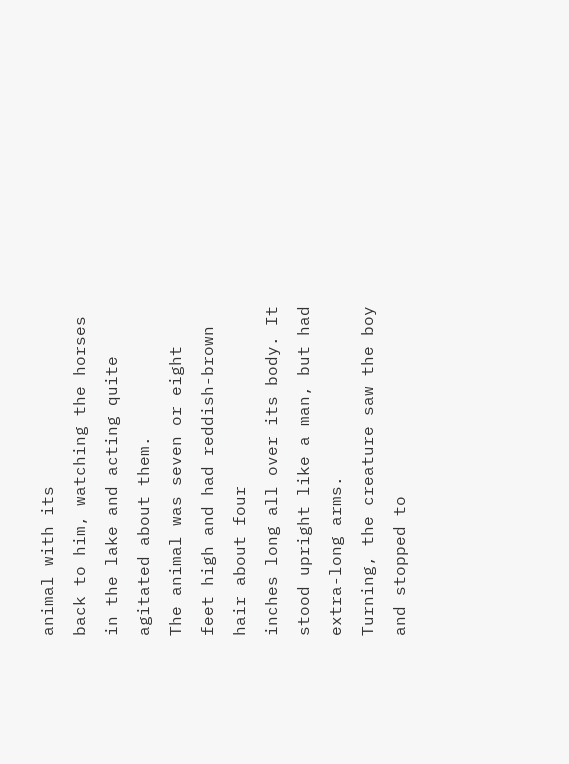animal with its
back to him, watching the horses in the lake and acting quite agitated about them.
The animal was seven or eight feet high and had reddish-brown hair about four
inches long all over its body. It stood upright like a man, but had extra-long arms.
Turning, the creature saw the boy and stopped to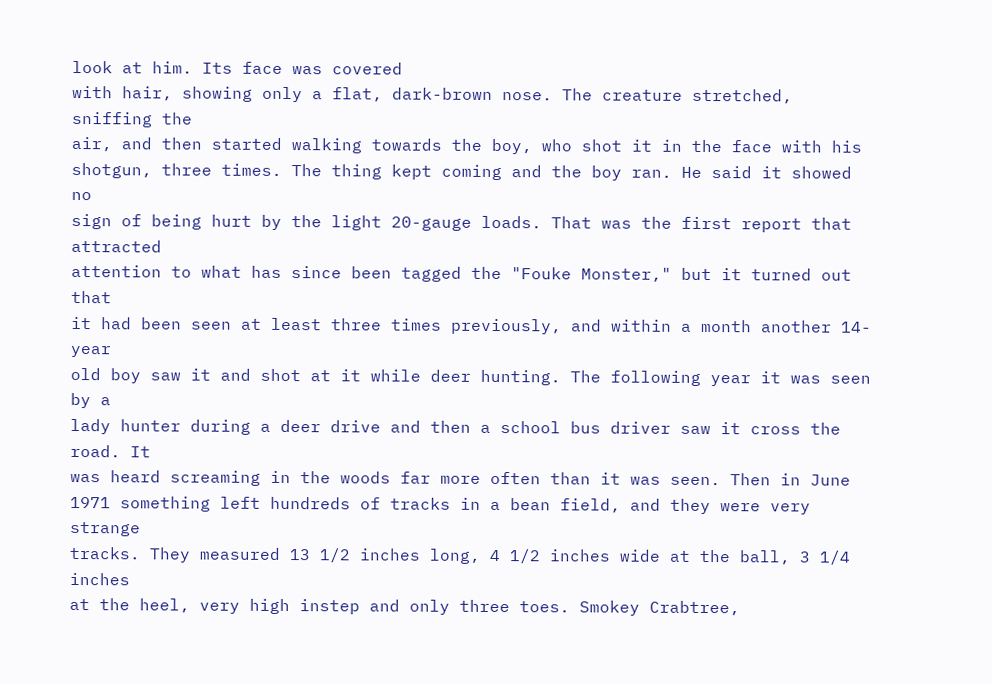look at him. Its face was covered
with hair, showing only a flat, dark-brown nose. The creature stretched, sniffing the
air, and then started walking towards the boy, who shot it in the face with his
shotgun, three times. The thing kept coming and the boy ran. He said it showed no
sign of being hurt by the light 20-gauge loads. That was the first report that attracted
attention to what has since been tagged the "Fouke Monster," but it turned out that
it had been seen at least three times previously, and within a month another 14-year
old boy saw it and shot at it while deer hunting. The following year it was seen by a
lady hunter during a deer drive and then a school bus driver saw it cross the road. It
was heard screaming in the woods far more often than it was seen. Then in June
1971 something left hundreds of tracks in a bean field, and they were very strange
tracks. They measured 13 1/2 inches long, 4 1/2 inches wide at the ball, 3 1/4 inches
at the heel, very high instep and only three toes. Smokey Crabtree,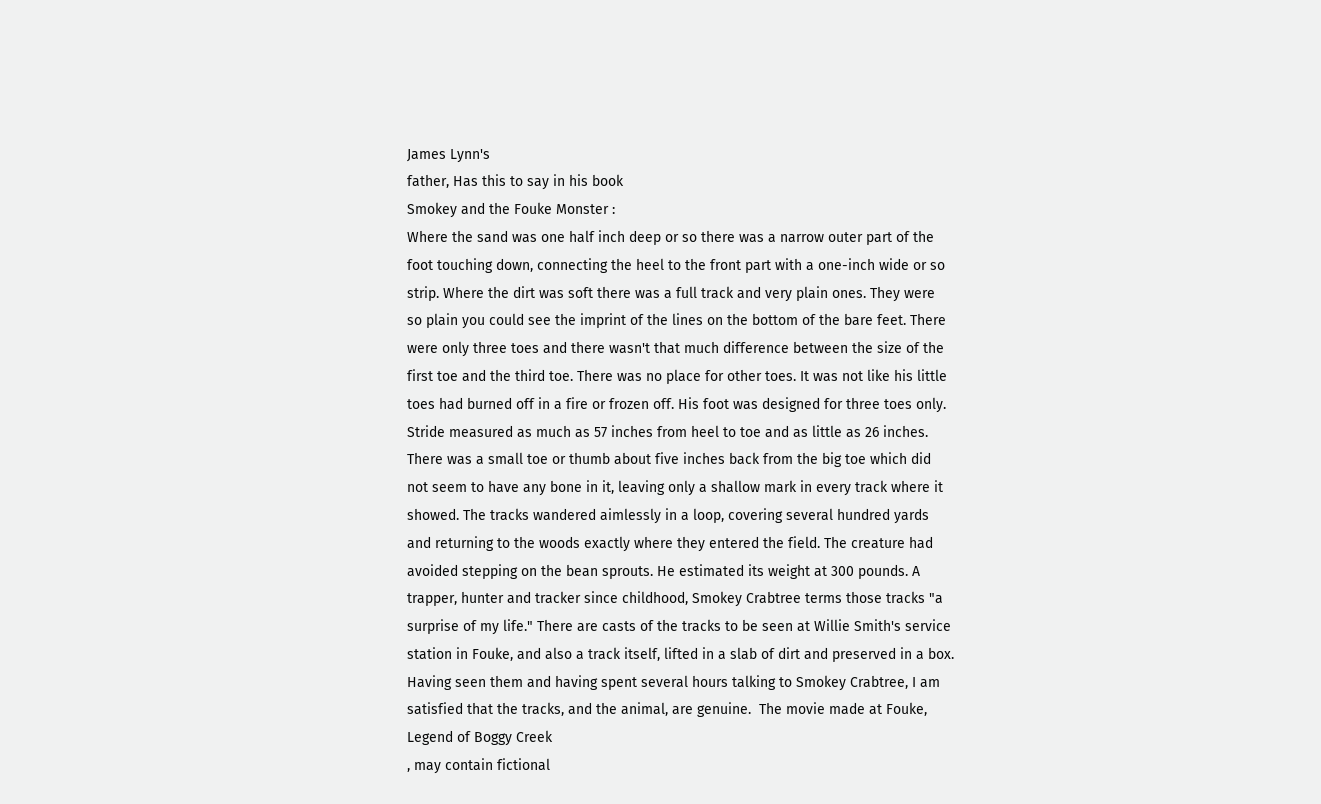James Lynn's
father, Has this to say in his book
Smokey and the Fouke Monster :
Where the sand was one half inch deep or so there was a narrow outer part of the
foot touching down, connecting the heel to the front part with a one-inch wide or so
strip. Where the dirt was soft there was a full track and very plain ones. They were
so plain you could see the imprint of the lines on the bottom of the bare feet. There
were only three toes and there wasn't that much difference between the size of the
first toe and the third toe. There was no place for other toes. It was not like his little
toes had burned off in a fire or frozen off. His foot was designed for three toes only.
Stride measured as much as 57 inches from heel to toe and as little as 26 inches.
There was a small toe or thumb about five inches back from the big toe which did
not seem to have any bone in it, leaving only a shallow mark in every track where it
showed. The tracks wandered aimlessly in a loop, covering several hundred yards
and returning to the woods exactly where they entered the field. The creature had
avoided stepping on the bean sprouts. He estimated its weight at 300 pounds. A
trapper, hunter and tracker since childhood, Smokey Crabtree terms those tracks "a
surprise of my life." There are casts of the tracks to be seen at Willie Smith's service
station in Fouke, and also a track itself, lifted in a slab of dirt and preserved in a box.
Having seen them and having spent several hours talking to Smokey Crabtree, I am
satisfied that the tracks, and the animal, are genuine.  The movie made at Fouke,
Legend of Boggy Creek
, may contain fictional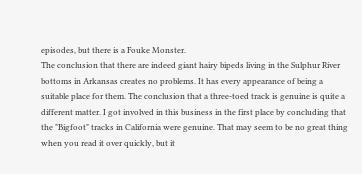episodes, but there is a Fouke Monster.
The conclusion that there are indeed giant hairy bipeds living in the Sulphur River
bottoms in Arkansas creates no problems. It has every appearance of being a
suitable place for them. The conclusion that a three-toed track is genuine is quite a
different matter. I got involved in this business in the first place by concluding that
the "Bigfoot" tracks in California were genuine. That may seem to be no great thing
when you read it over quickly, but it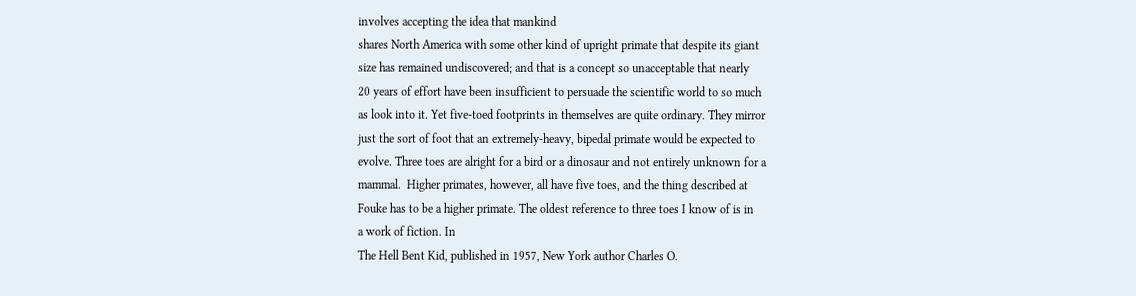involves accepting the idea that mankind
shares North America with some other kind of upright primate that despite its giant
size has remained undiscovered; and that is a concept so unacceptable that nearly
20 years of effort have been insufficient to persuade the scientific world to so much
as look into it. Yet five-toed footprints in themselves are quite ordinary. They mirror
just the sort of foot that an extremely-heavy, bipedal primate would be expected to
evolve. Three toes are alright for a bird or a dinosaur and not entirely unknown for a
mammal.  Higher primates, however, all have five toes, and the thing described at
Fouke has to be a higher primate. The oldest reference to three toes I know of is in
a work of fiction. In
The Hell Bent Kid, published in 1957, New York author Charles O.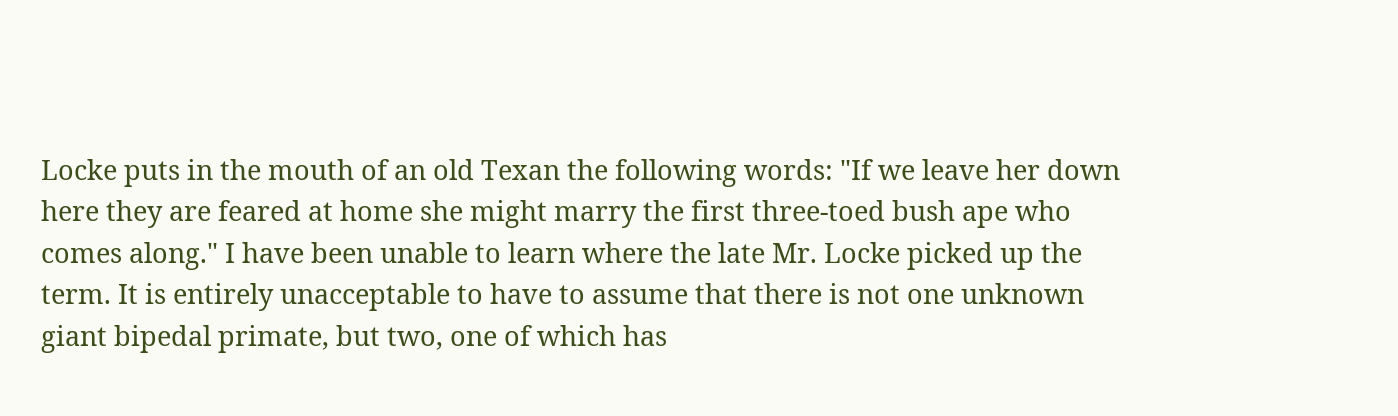Locke puts in the mouth of an old Texan the following words: "If we leave her down
here they are feared at home she might marry the first three-toed bush ape who
comes along." I have been unable to learn where the late Mr. Locke picked up the
term. It is entirely unacceptable to have to assume that there is not one unknown
giant bipedal primate, but two, one of which has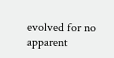evolved for no apparent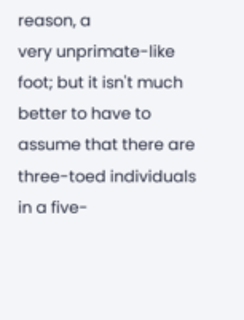reason, a
very unprimate-like foot; but it isn't much better to have to assume that there are
three-toed individuals in a five-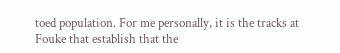toed population. For me personally, it is the tracks at
Fouke that establish that the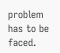problem has to be faced.